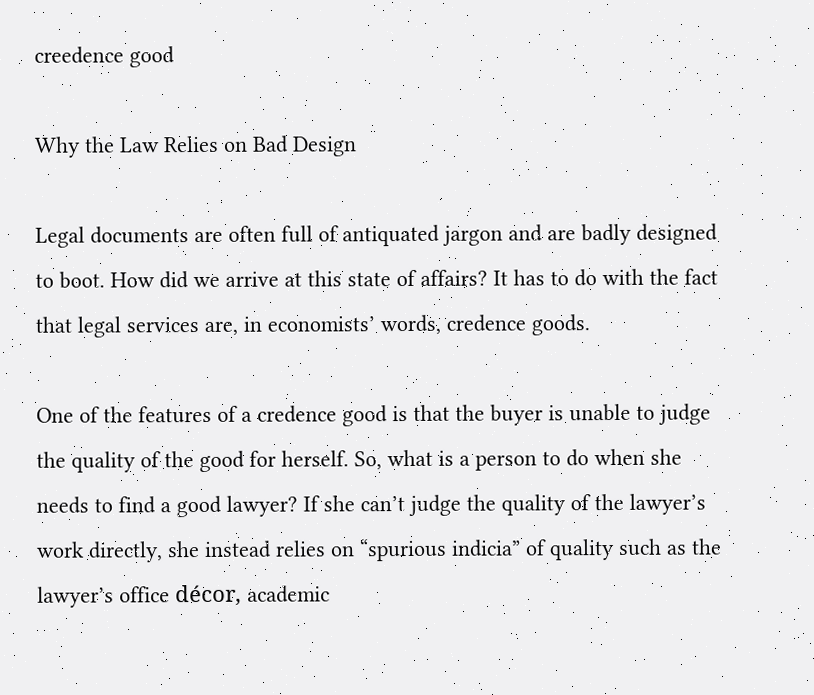creedence good

Why the Law Relies on Bad Design

Legal documents are often full of antiquated jargon and are badly designed to boot. How did we arrive at this state of affairs? It has to do with the fact that legal services are, in economists’ words, credence goods.

One of the features of a credence good is that the buyer is unable to judge the quality of the good for herself. So, what is a person to do when she needs to find a good lawyer? If she can’t judge the quality of the lawyer’s work directly, she instead relies on “spurious indicia” of quality such as the lawyer’s office décor, academic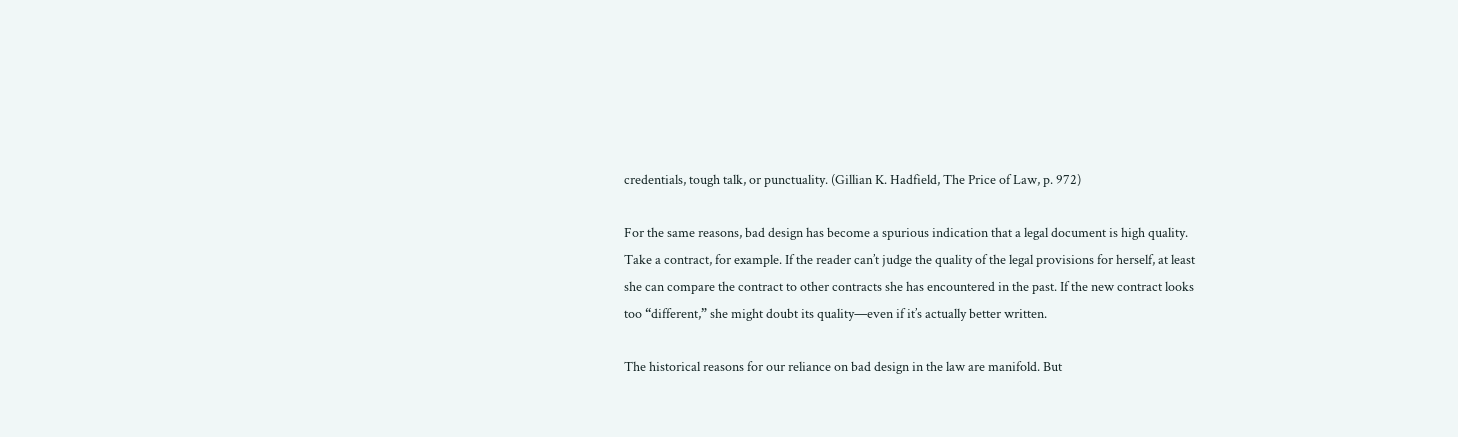credentials, tough talk, or punctuality. (Gillian K. Hadfield, The Price of Law, p. 972)

For the same reasons, bad design has become a spurious indication that a legal document is high quality. Take a contract, for example. If the reader can’t judge the quality of the legal provisions for herself, at least she can compare the contract to other contracts she has encountered in the past. If the new contract looks too “different,” she might doubt its quality—even if it’s actually better written.

The historical reasons for our reliance on bad design in the law are manifold. But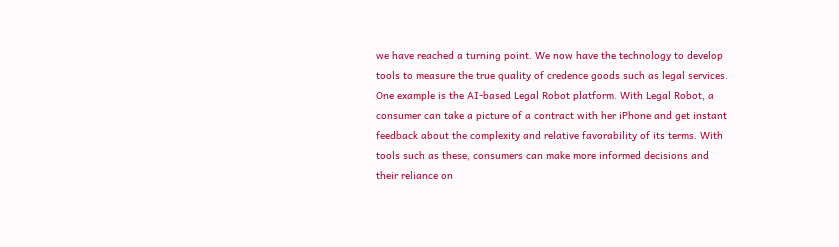we have reached a turning point. We now have the technology to develop tools to measure the true quality of credence goods such as legal services. One example is the AI-based Legal Robot platform. With Legal Robot, a consumer can take a picture of a contract with her iPhone and get instant feedback about the complexity and relative favorability of its terms. With tools such as these, consumers can make more informed decisions and their reliance on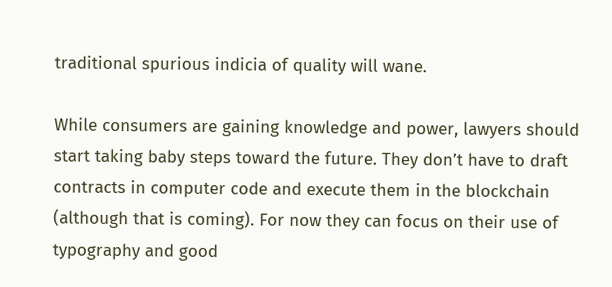traditional spurious indicia of quality will wane.

While consumers are gaining knowledge and power, lawyers should start taking baby steps toward the future. They don’t have to draft contracts in computer code and execute them in the blockchain (although that is coming). For now they can focus on their use of typography and good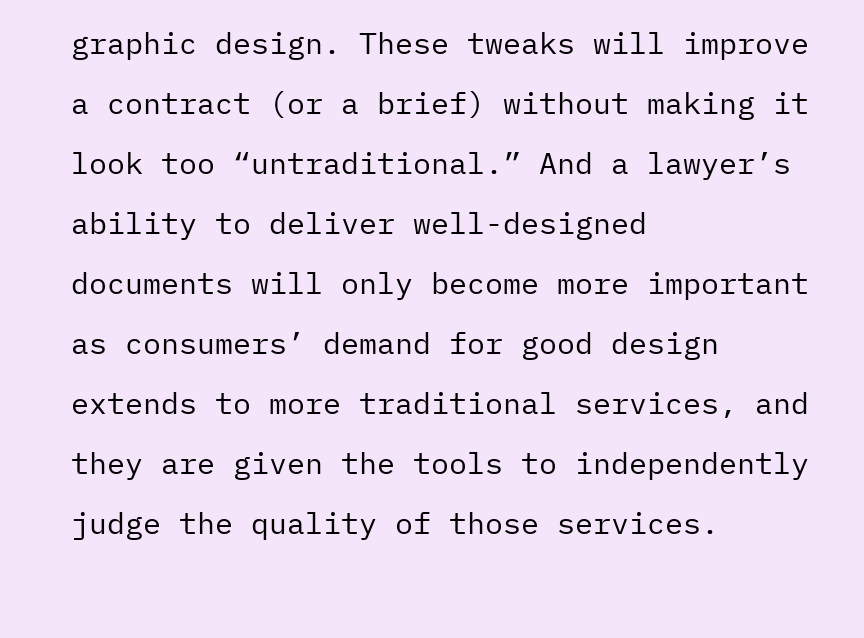graphic design. These tweaks will improve a contract (or a brief) without making it look too “untraditional.” And a lawyer’s ability to deliver well-designed documents will only become more important as consumers’ demand for good design extends to more traditional services, and they are given the tools to independently judge the quality of those services.